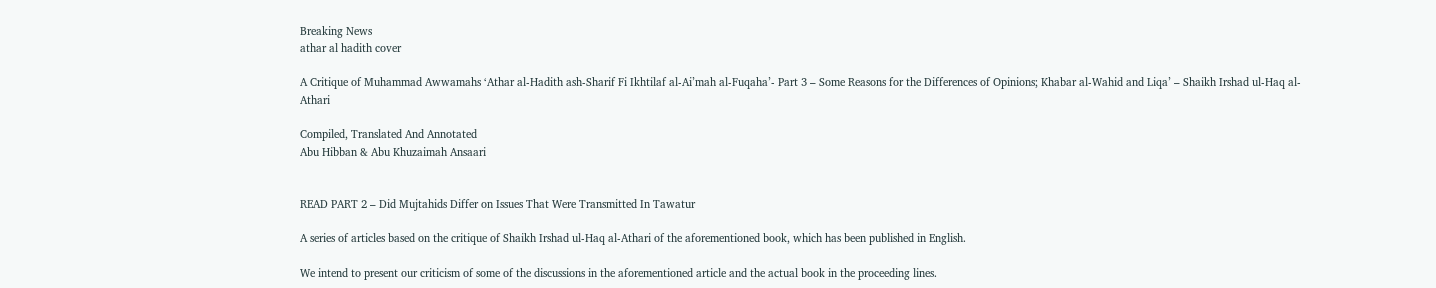Breaking News
athar al hadith cover

A Critique of Muhammad Awwamahs ‘Athar al-Hadith ash-Sharif Fi Ikhtilaf al-Ai’mah al-Fuqaha’- Part 3 – Some Reasons for the Differences of Opinions; Khabar al-Wahid and Liqa’ – Shaikh Irshad ul-Haq al-Athari

Compiled, Translated And Annotated
Abu Hibban & Abu Khuzaimah Ansaari


READ PART 2 – Did Mujtahids Differ on Issues That Were Transmitted In Tawatur

A series of articles based on the critique of Shaikh Irshad ul-Haq al-Athari of the aforementioned book, which has been published in English.

We intend to present our criticism of some of the discussions in the aforementioned article and the actual book in the proceeding lines.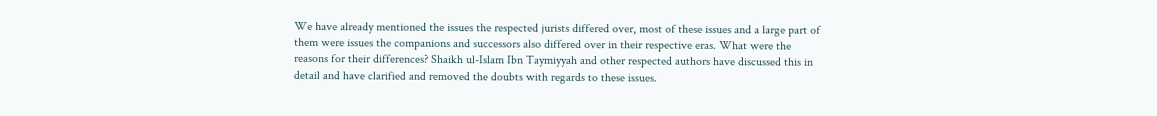We have already mentioned the issues the respected jurists differed over, most of these issues and a large part of them were issues the companions and successors also differed over in their respective eras. What were the reasons for their differences? Shaikh ul-Islam Ibn Taymiyyah and other respected authors have discussed this in detail and have clarified and removed the doubts with regards to these issues.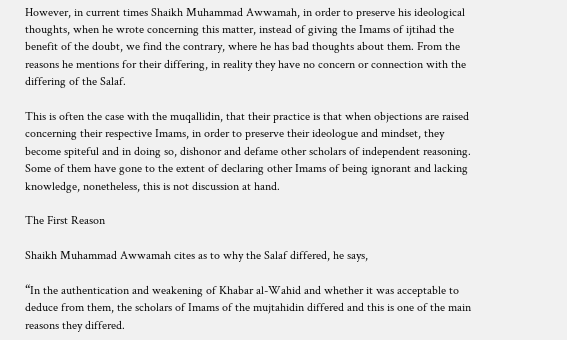However, in current times Shaikh Muhammad Awwamah, in order to preserve his ideological thoughts, when he wrote concerning this matter, instead of giving the Imams of ijtihad the benefit of the doubt, we find the contrary, where he has bad thoughts about them. From the reasons he mentions for their differing, in reality they have no concern or connection with the differing of the Salaf.

This is often the case with the muqallidin, that their practice is that when objections are raised concerning their respective Imams, in order to preserve their ideologue and mindset, they become spiteful and in doing so, dishonor and defame other scholars of independent reasoning. Some of them have gone to the extent of declaring other Imams of being ignorant and lacking knowledge, nonetheless, this is not discussion at hand.

The First Reason

Shaikh Muhammad Awwamah cites as to why the Salaf differed, he says,

“In the authentication and weakening of Khabar al-Wahid and whether it was acceptable to deduce from them, the scholars of Imams of the mujtahidin differed and this is one of the main reasons they differed.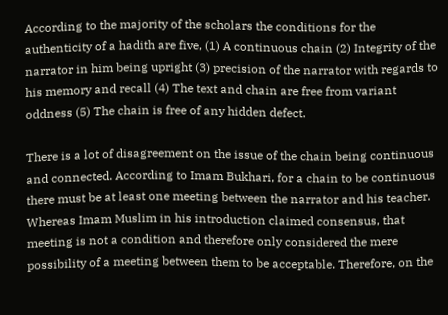According to the majority of the scholars the conditions for the authenticity of a hadith are five, (1) A continuous chain (2) Integrity of the narrator in him being upright (3) precision of the narrator with regards to his memory and recall (4) The text and chain are free from variant oddness (5) The chain is free of any hidden defect.

There is a lot of disagreement on the issue of the chain being continuous and connected. According to Imam Bukhari, for a chain to be continuous there must be at least one meeting between the narrator and his teacher. Whereas Imam Muslim in his introduction claimed consensus, that meeting is not a condition and therefore only considered the mere possibility of a meeting between them to be acceptable. Therefore, on the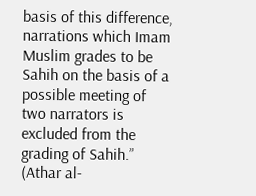basis of this difference, narrations which Imam Muslim grades to be Sahih on the basis of a possible meeting of two narrators is excluded from the grading of Sahih.” (Athar al-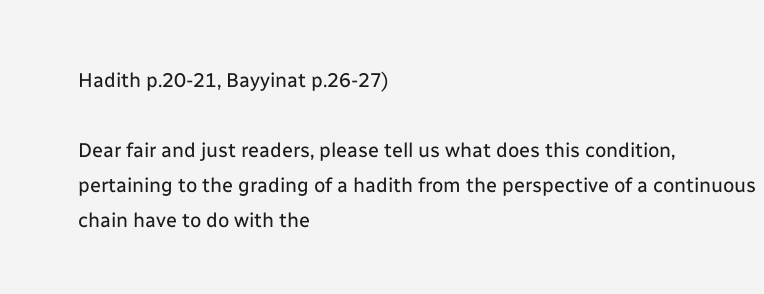Hadith p.20-21, Bayyinat p.26-27)

Dear fair and just readers, please tell us what does this condition, pertaining to the grading of a hadith from the perspective of a continuous chain have to do with the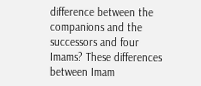difference between the companions and the successors and four Imams? These differences between Imam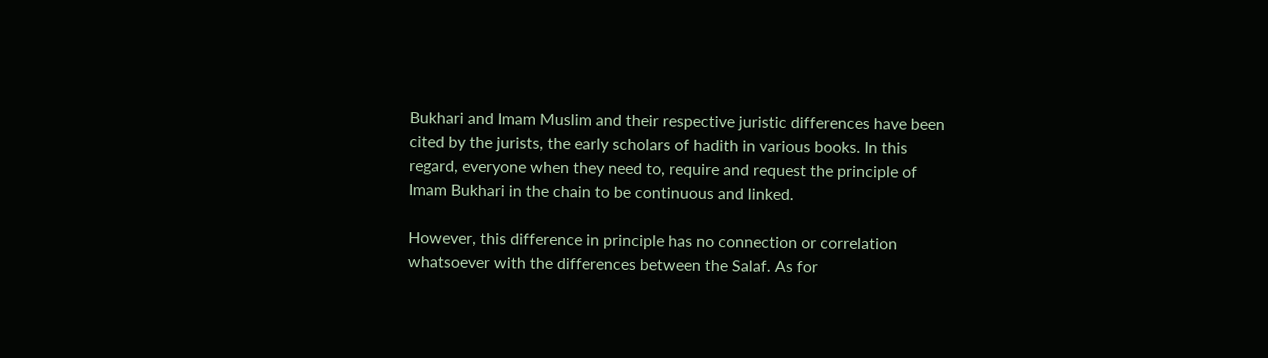Bukhari and Imam Muslim and their respective juristic differences have been cited by the jurists, the early scholars of hadith in various books. In this regard, everyone when they need to, require and request the principle of Imam Bukhari in the chain to be continuous and linked.

However, this difference in principle has no connection or correlation whatsoever with the differences between the Salaf. As for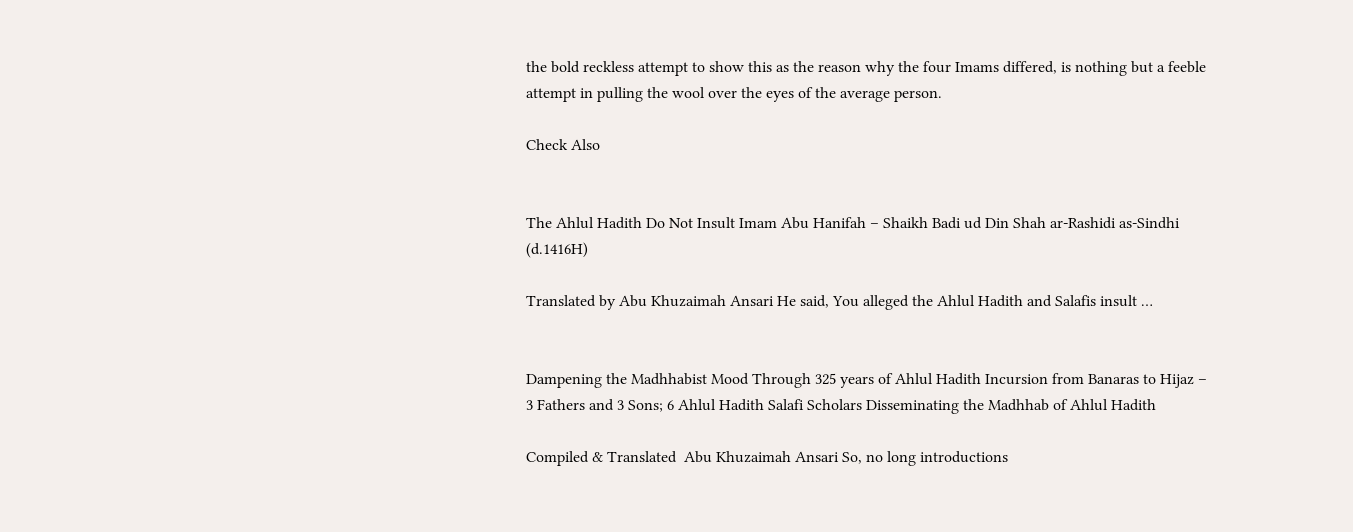the bold reckless attempt to show this as the reason why the four Imams differed, is nothing but a feeble attempt in pulling the wool over the eyes of the average person.

Check Also


The Ahlul Hadith Do Not Insult Imam Abu Hanifah – Shaikh Badi ud Din Shah ar-Rashidi as-Sindhi (d.1416H)

Translated by Abu Khuzaimah Ansari He said, You alleged the Ahlul Hadith and Salafis insult …


Dampening the Madhhabist Mood Through 325 years of Ahlul Hadith Incursion from Banaras to Hijaz – 3 Fathers and 3 Sons; 6 Ahlul Hadith Salafi Scholars Disseminating the Madhhab of Ahlul Hadith

Compiled & Translated  Abu Khuzaimah Ansari So, no long introductions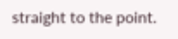straight to the point.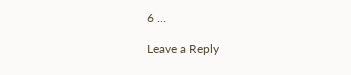6 …

Leave a Reply